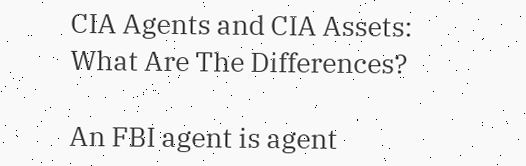CIA Agents and CIA Assets: What Are The Differences?

An FBI agent is agent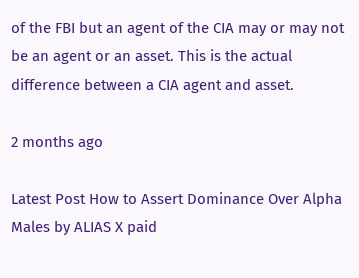of the FBI but an agent of the CIA may or may not be an agent or an asset. This is the actual difference between a CIA agent and asset.

2 months ago

Latest Post How to Assert Dominance Over Alpha Males by ALIAS X paid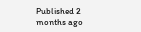Published 2 months ago